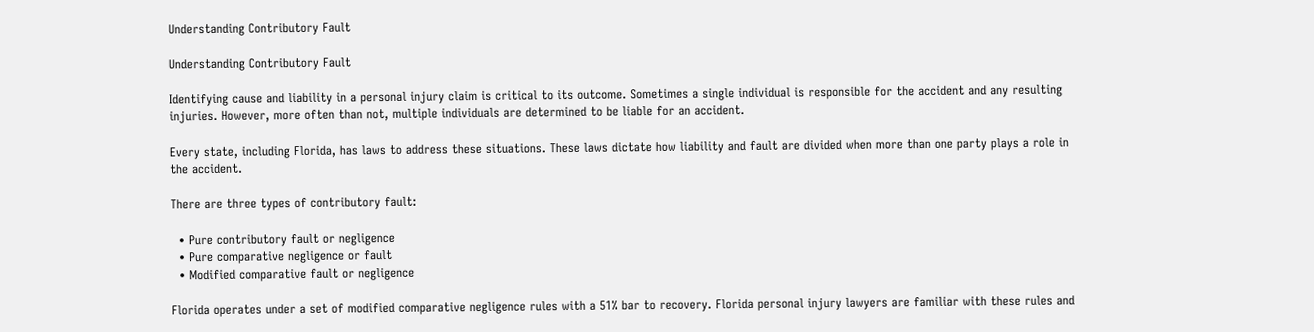Understanding Contributory Fault

Understanding Contributory Fault

Identifying cause and liability in a personal injury claim is critical to its outcome. Sometimes a single individual is responsible for the accident and any resulting injuries. However, more often than not, multiple individuals are determined to be liable for an accident.

Every state, including Florida, has laws to address these situations. These laws dictate how liability and fault are divided when more than one party plays a role in the accident.

There are three types of contributory fault:

  • Pure contributory fault or negligence
  • Pure comparative negligence or fault
  • Modified comparative fault or negligence

Florida operates under a set of modified comparative negligence rules with a 51% bar to recovery. Florida personal injury lawyers are familiar with these rules and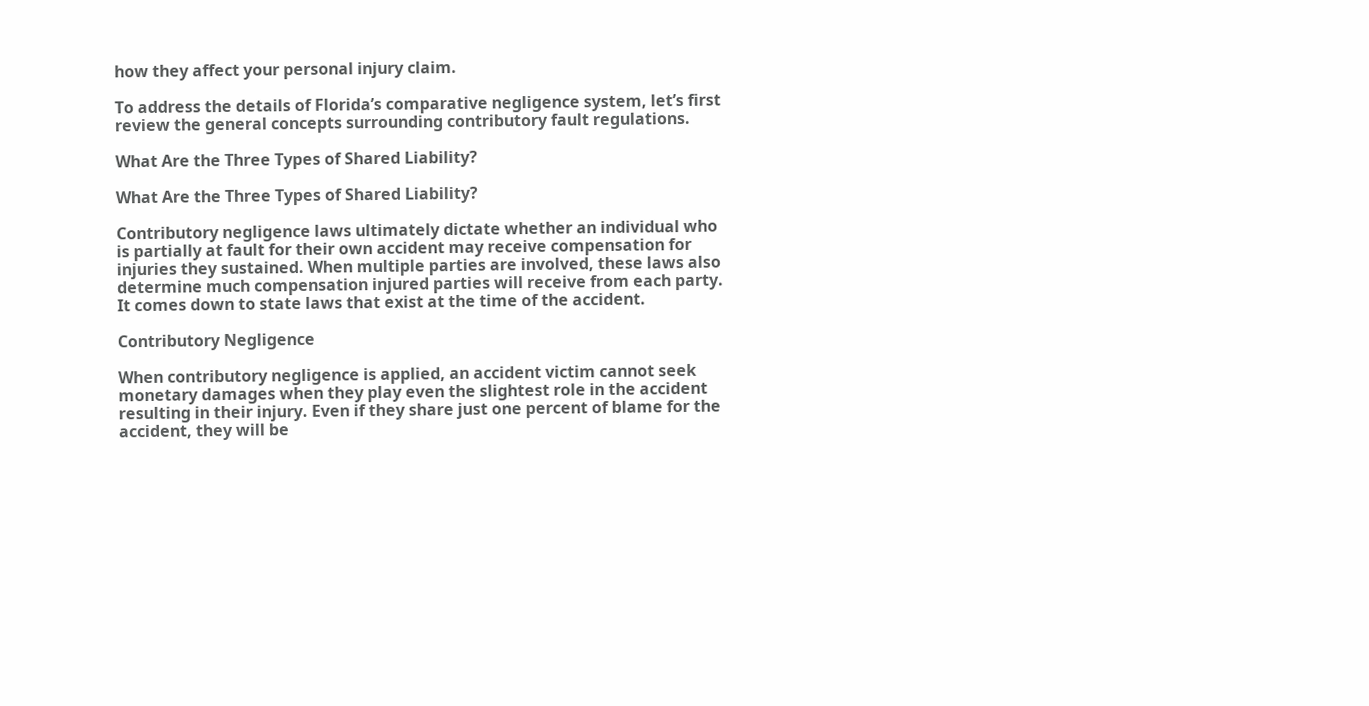how they affect your personal injury claim.

To address the details of Florida’s comparative negligence system, let’s first review the general concepts surrounding contributory fault regulations.

What Are the Three Types of Shared Liability?

What Are the Three Types of Shared Liability?

Contributory negligence laws ultimately dictate whether an individual who is partially at fault for their own accident may receive compensation for injuries they sustained. When multiple parties are involved, these laws also determine much compensation injured parties will receive from each party. It comes down to state laws that exist at the time of the accident.

Contributory Negligence

When contributory negligence is applied, an accident victim cannot seek monetary damages when they play even the slightest role in the accident resulting in their injury. Even if they share just one percent of blame for the accident, they will be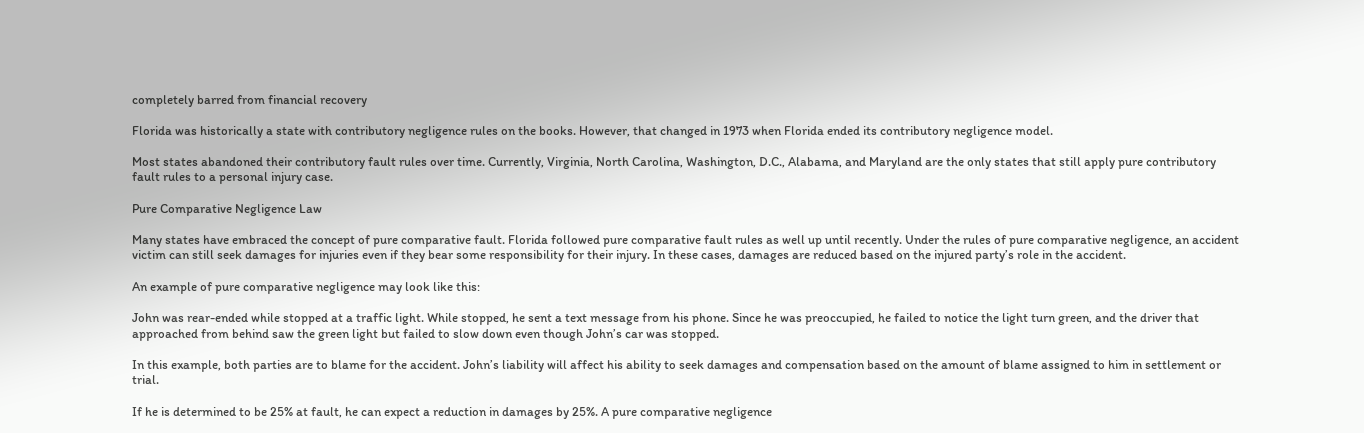completely barred from financial recovery

Florida was historically a state with contributory negligence rules on the books. However, that changed in 1973 when Florida ended its contributory negligence model.

Most states abandoned their contributory fault rules over time. Currently, Virginia, North Carolina, Washington, D.C., Alabama, and Maryland are the only states that still apply pure contributory fault rules to a personal injury case.

Pure Comparative Negligence Law

Many states have embraced the concept of pure comparative fault. Florida followed pure comparative fault rules as well up until recently. Under the rules of pure comparative negligence, an accident victim can still seek damages for injuries even if they bear some responsibility for their injury. In these cases, damages are reduced based on the injured party’s role in the accident.

An example of pure comparative negligence may look like this:

John was rear-ended while stopped at a traffic light. While stopped, he sent a text message from his phone. Since he was preoccupied, he failed to notice the light turn green, and the driver that approached from behind saw the green light but failed to slow down even though John’s car was stopped.

In this example, both parties are to blame for the accident. John’s liability will affect his ability to seek damages and compensation based on the amount of blame assigned to him in settlement or trial.

If he is determined to be 25% at fault, he can expect a reduction in damages by 25%. A pure comparative negligence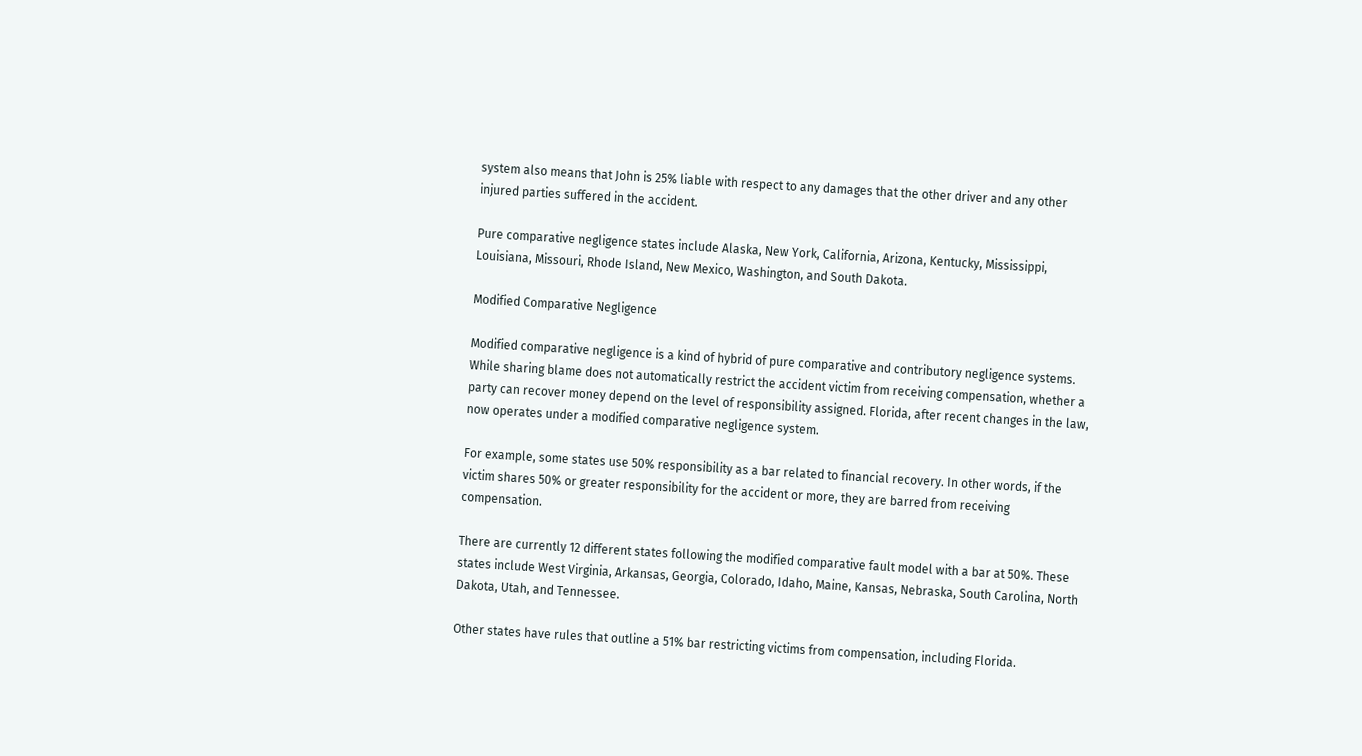system also means that John is 25% liable with respect to any damages that the other driver and any other injured parties suffered in the accident.

Pure comparative negligence states include Alaska, New York, California, Arizona, Kentucky, Mississippi, Louisiana, Missouri, Rhode Island, New Mexico, Washington, and South Dakota.

Modified Comparative Negligence

Modified comparative negligence is a kind of hybrid of pure comparative and contributory negligence systems. While sharing blame does not automatically restrict the accident victim from receiving compensation, whether a party can recover money depend on the level of responsibility assigned. Florida, after recent changes in the law, now operates under a modified comparative negligence system.

For example, some states use 50% responsibility as a bar related to financial recovery. In other words, if the victim shares 50% or greater responsibility for the accident or more, they are barred from receiving compensation.

There are currently 12 different states following the modified comparative fault model with a bar at 50%. These states include West Virginia, Arkansas, Georgia, Colorado, Idaho, Maine, Kansas, Nebraska, South Carolina, North Dakota, Utah, and Tennessee.

Other states have rules that outline a 51% bar restricting victims from compensation, including Florida.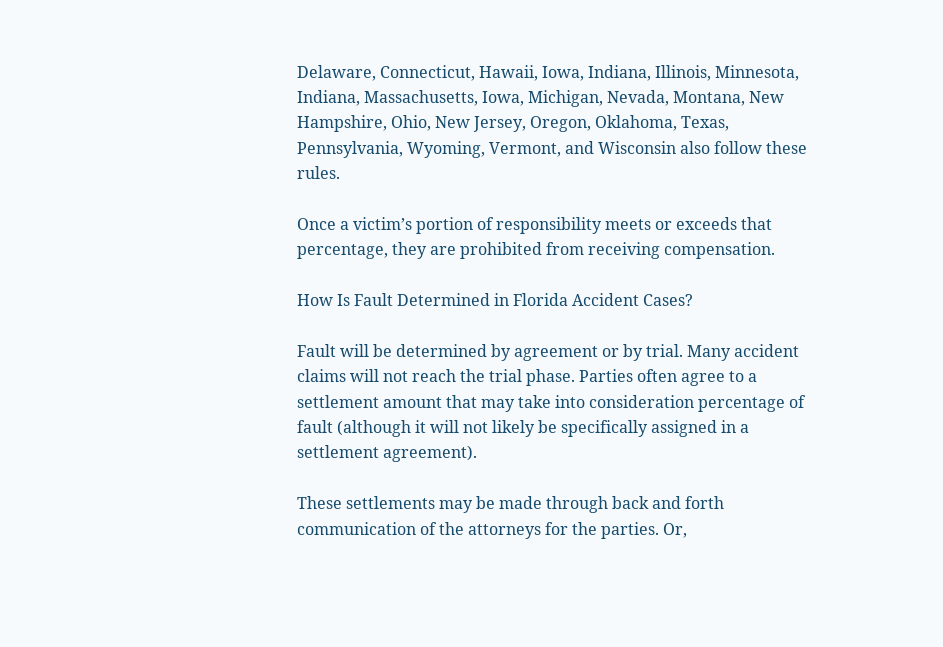Delaware, Connecticut, Hawaii, Iowa, Indiana, Illinois, Minnesota, Indiana, Massachusetts, Iowa, Michigan, Nevada, Montana, New Hampshire, Ohio, New Jersey, Oregon, Oklahoma, Texas, Pennsylvania, Wyoming, Vermont, and Wisconsin also follow these rules.

Once a victim’s portion of responsibility meets or exceeds that percentage, they are prohibited from receiving compensation.

How Is Fault Determined in Florida Accident Cases?

Fault will be determined by agreement or by trial. Many accident claims will not reach the trial phase. Parties often agree to a settlement amount that may take into consideration percentage of fault (although it will not likely be specifically assigned in a settlement agreement).

These settlements may be made through back and forth communication of the attorneys for the parties. Or,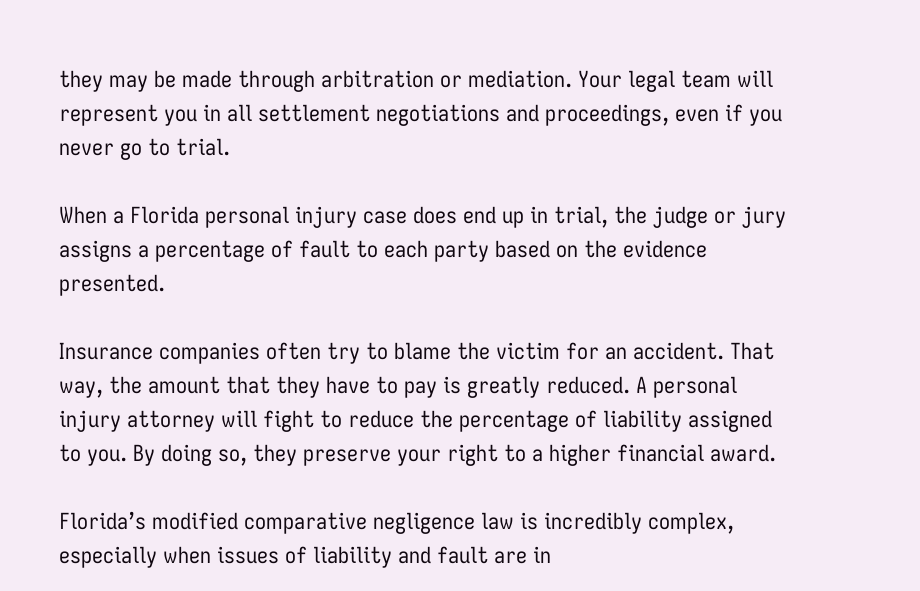they may be made through arbitration or mediation. Your legal team will represent you in all settlement negotiations and proceedings, even if you never go to trial.

When a Florida personal injury case does end up in trial, the judge or jury assigns a percentage of fault to each party based on the evidence presented.

Insurance companies often try to blame the victim for an accident. That way, the amount that they have to pay is greatly reduced. A personal injury attorney will fight to reduce the percentage of liability assigned to you. By doing so, they preserve your right to a higher financial award.

Florida’s modified comparative negligence law is incredibly complex, especially when issues of liability and fault are in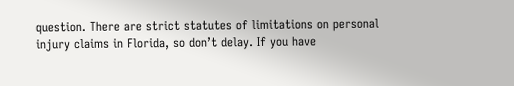question. There are strict statutes of limitations on personal injury claims in Florida, so don’t delay. If you have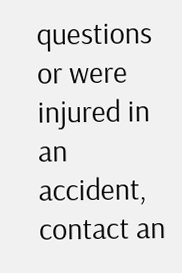questions or were injured in an accident, contact an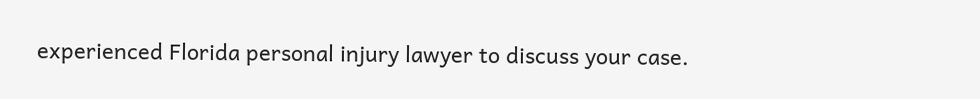experienced Florida personal injury lawyer to discuss your case.